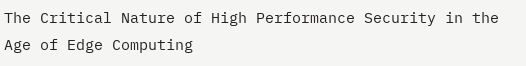The Critical Nature of High Performance Security in the Age of Edge Computing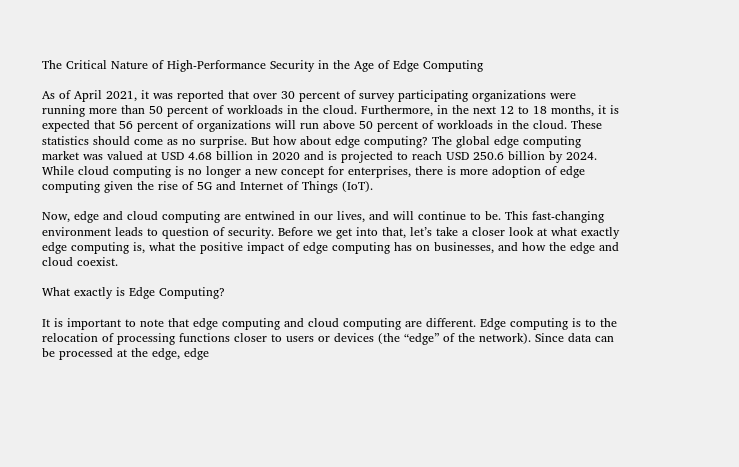The Critical Nature of High-Performance Security in the Age of Edge Computing

As of April 2021, it was reported that over 30 percent of survey participating organizations were running more than 50 percent of workloads in the cloud. Furthermore, in the next 12 to 18 months, it is expected that 56 percent of organizations will run above 50 percent of workloads in the cloud. These statistics should come as no surprise. But how about edge computing? The global edge computing market was valued at USD 4.68 billion in 2020 and is projected to reach USD 250.6 billion by 2024. While cloud computing is no longer a new concept for enterprises, there is more adoption of edge computing given the rise of 5G and Internet of Things (IoT).

Now, edge and cloud computing are entwined in our lives, and will continue to be. This fast-changing environment leads to question of security. Before we get into that, let’s take a closer look at what exactly edge computing is, what the positive impact of edge computing has on businesses, and how the edge and cloud coexist.

What exactly is Edge Computing?

It is important to note that edge computing and cloud computing are different. Edge computing is to the relocation of processing functions closer to users or devices (the “edge” of the network). Since data can be processed at the edge, edge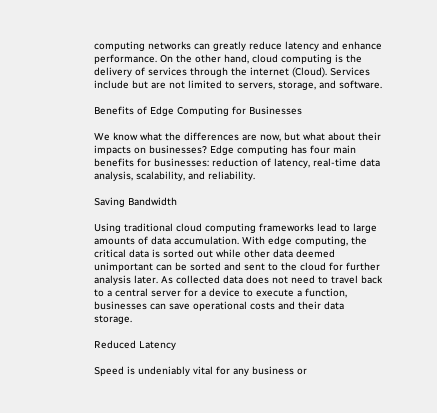computing networks can greatly reduce latency and enhance performance. On the other hand, cloud computing is the delivery of services through the internet (Cloud). Services include but are not limited to servers, storage, and software.

Benefits of Edge Computing for Businesses

We know what the differences are now, but what about their impacts on businesses? Edge computing has four main benefits for businesses: reduction of latency, real-time data analysis, scalability, and reliability.

Saving Bandwidth

Using traditional cloud computing frameworks lead to large amounts of data accumulation. With edge computing, the critical data is sorted out while other data deemed unimportant can be sorted and sent to the cloud for further analysis later. As collected data does not need to travel back to a central server for a device to execute a function, businesses can save operational costs and their data storage.

Reduced Latency

Speed is undeniably vital for any business or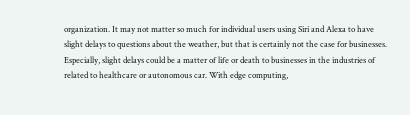organization. It may not matter so much for individual users using Siri and Alexa to have slight delays to questions about the weather, but that is certainly not the case for businesses. Especially, slight delays could be a matter of life or death to businesses in the industries of related to healthcare or autonomous car. With edge computing,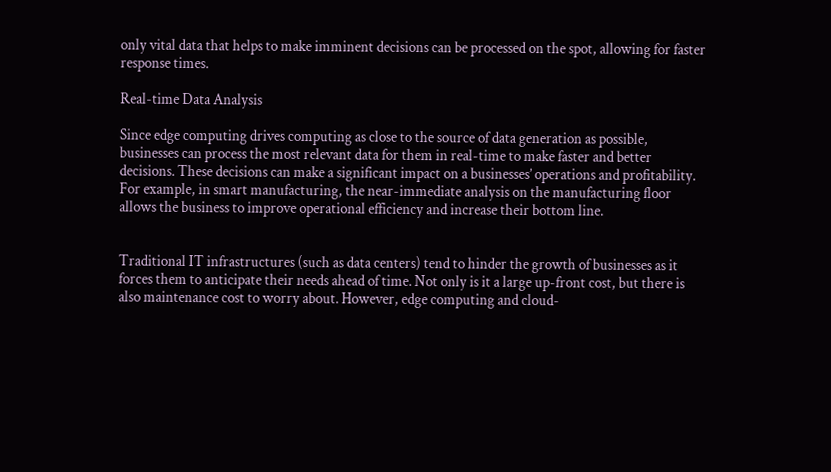only vital data that helps to make imminent decisions can be processed on the spot, allowing for faster response times.

Real-time Data Analysis

Since edge computing drives computing as close to the source of data generation as possible, businesses can process the most relevant data for them in real-time to make faster and better decisions. These decisions can make a significant impact on a businesses’ operations and profitability. For example, in smart manufacturing, the near-immediate analysis on the manufacturing floor allows the business to improve operational efficiency and increase their bottom line.


Traditional IT infrastructures (such as data centers) tend to hinder the growth of businesses as it forces them to anticipate their needs ahead of time. Not only is it a large up-front cost, but there is also maintenance cost to worry about. However, edge computing and cloud-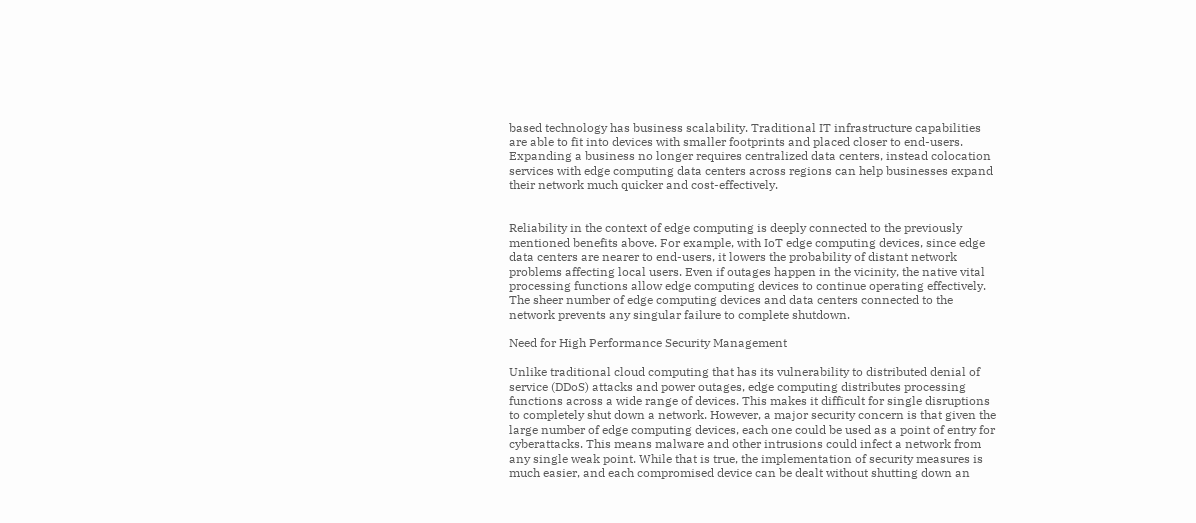based technology has business scalability. Traditional IT infrastructure capabilities are able to fit into devices with smaller footprints and placed closer to end-users. Expanding a business no longer requires centralized data centers, instead colocation services with edge computing data centers across regions can help businesses expand their network much quicker and cost-effectively.


Reliability in the context of edge computing is deeply connected to the previously mentioned benefits above. For example, with IoT edge computing devices, since edge data centers are nearer to end-users, it lowers the probability of distant network problems affecting local users. Even if outages happen in the vicinity, the native vital processing functions allow edge computing devices to continue operating effectively. The sheer number of edge computing devices and data centers connected to the network prevents any singular failure to complete shutdown.

Need for High Performance Security Management

Unlike traditional cloud computing that has its vulnerability to distributed denial of service (DDoS) attacks and power outages, edge computing distributes processing functions across a wide range of devices. This makes it difficult for single disruptions to completely shut down a network. However, a major security concern is that given the large number of edge computing devices, each one could be used as a point of entry for cyberattacks. This means malware and other intrusions could infect a network from any single weak point. While that is true, the implementation of security measures is much easier, and each compromised device can be dealt without shutting down an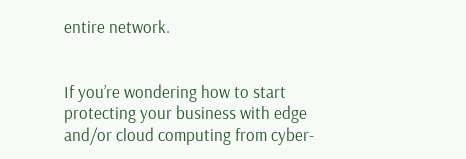entire network.


If you’re wondering how to start protecting your business with edge and/or cloud computing from cyber-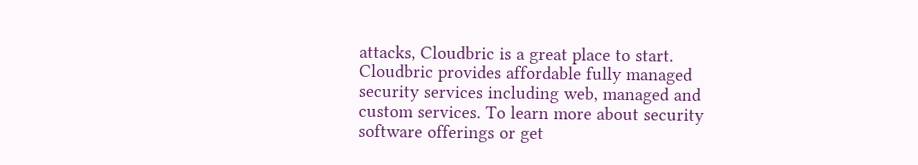attacks, Cloudbric is a great place to start. Cloudbric provides affordable fully managed security services including web, managed and custom services. To learn more about security software offerings or get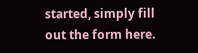started, simply fill out the form here.